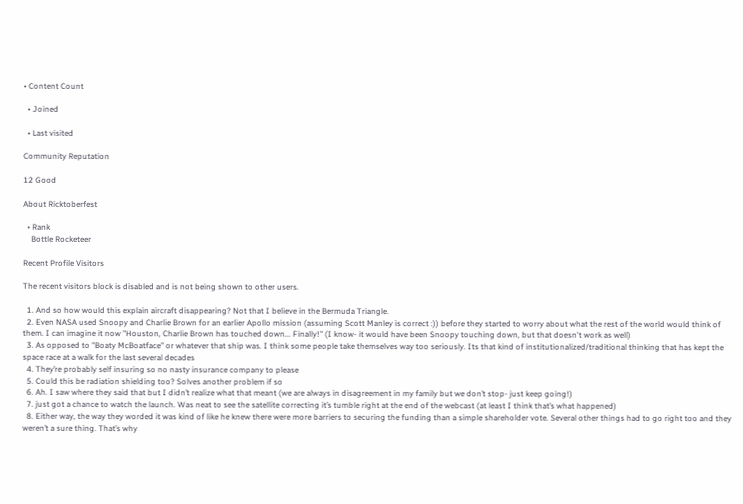• Content Count

  • Joined

  • Last visited

Community Reputation

12 Good

About Ricktoberfest

  • Rank
    Bottle Rocketeer

Recent Profile Visitors

The recent visitors block is disabled and is not being shown to other users.

  1. And so how would this explain aircraft disappearing? Not that I believe in the Bermuda Triangle.
  2. Even NASA used Snoopy and Charlie Brown for an earlier Apollo mission (assuming Scott Manley is correct :)) before they started to worry about what the rest of the world would think of them. I can imagine it now "Houston, Charlie Brown has touched down... Finally!" (I know- it would have been Snoopy touching down, but that doesn't work as well)
  3. As opposed to "Boaty McBoatface" or whatever that ship was. I think some people take themselves way too seriously. Its that kind of institutionalized/traditional thinking that has kept the space race at a walk for the last several decades
  4. They’re probably self insuring so no nasty insurance company to please
  5. Could this be radiation shielding too? Solves another problem if so
  6. Ah. I saw where they said that but I didn’t realize what that meant (we are always in disagreement in my family but we don’t stop- just keep going!)
  7. just got a chance to watch the launch. Was neat to see the satellite correcting it’s tumble right at the end of the webcast (at least I think that’s what happened)
  8. Either way, the way they worded it was kind of like he knew there were more barriers to securing the funding than a simple shareholder vote. Several other things had to go right too and they weren’t a sure thing. That’s why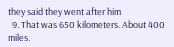they said they went after him
  9. That was 650 kilometers. About 400 miles.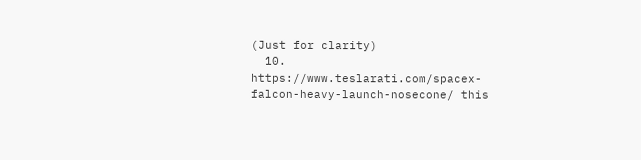(Just for clarity)
  10. https://www.teslarati.com/spacex-falcon-heavy-launch-nosecone/ this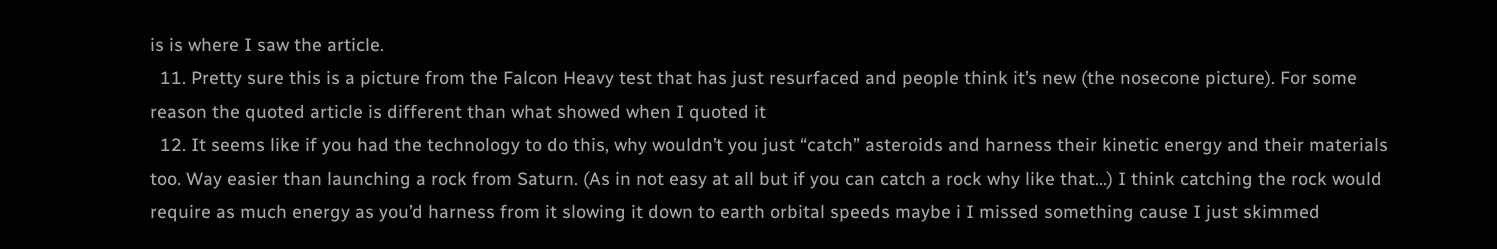is is where I saw the article.
  11. Pretty sure this is a picture from the Falcon Heavy test that has just resurfaced and people think it’s new (the nosecone picture). For some reason the quoted article is different than what showed when I quoted it
  12. It seems like if you had the technology to do this, why wouldn’t you just “catch” asteroids and harness their kinetic energy and their materials too. Way easier than launching a rock from Saturn. (As in not easy at all but if you can catch a rock why like that...) I think catching the rock would require as much energy as you’d harness from it slowing it down to earth orbital speeds maybe i I missed something cause I just skimmed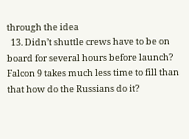through the idea
  13. Didn’t shuttle crews have to be on board for several hours before launch? Falcon 9 takes much less time to fill than that how do the Russians do it?